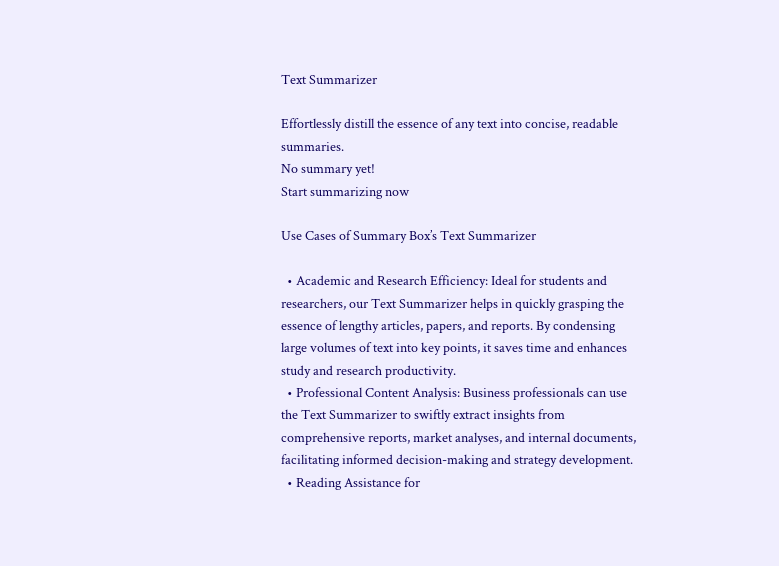Text Summarizer

Effortlessly distill the essence of any text into concise, readable summaries.
No summary yet!
Start summarizing now

Use Cases of Summary Box’s Text Summarizer

  • Academic and Research Efficiency: Ideal for students and researchers, our Text Summarizer helps in quickly grasping the essence of lengthy articles, papers, and reports. By condensing large volumes of text into key points, it saves time and enhances study and research productivity.
  • Professional Content Analysis: Business professionals can use the Text Summarizer to swiftly extract insights from comprehensive reports, market analyses, and internal documents, facilitating informed decision-making and strategy development.
  • Reading Assistance for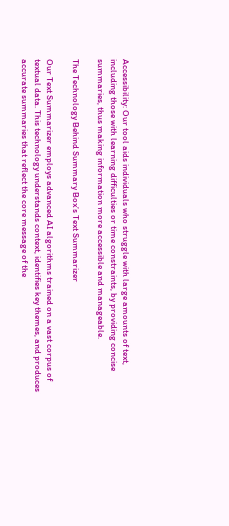Accessibility: Our tool aids individuals who struggle with large amounts of text, including those with learning difficulties or time constraints, by providing concise summaries, thus making information more accessible and manageable.

The Technology Behind Summary Box’s Text Summarizer

Our Text Summarizer employs advanced AI algorithms trained on a vast corpus of textual data. This technology understands context, identifies key themes, and produces accurate summaries that reflect the core message of the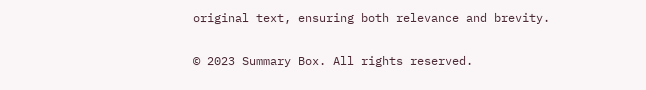original text, ensuring both relevance and brevity.

© 2023 Summary Box. All rights reserved.